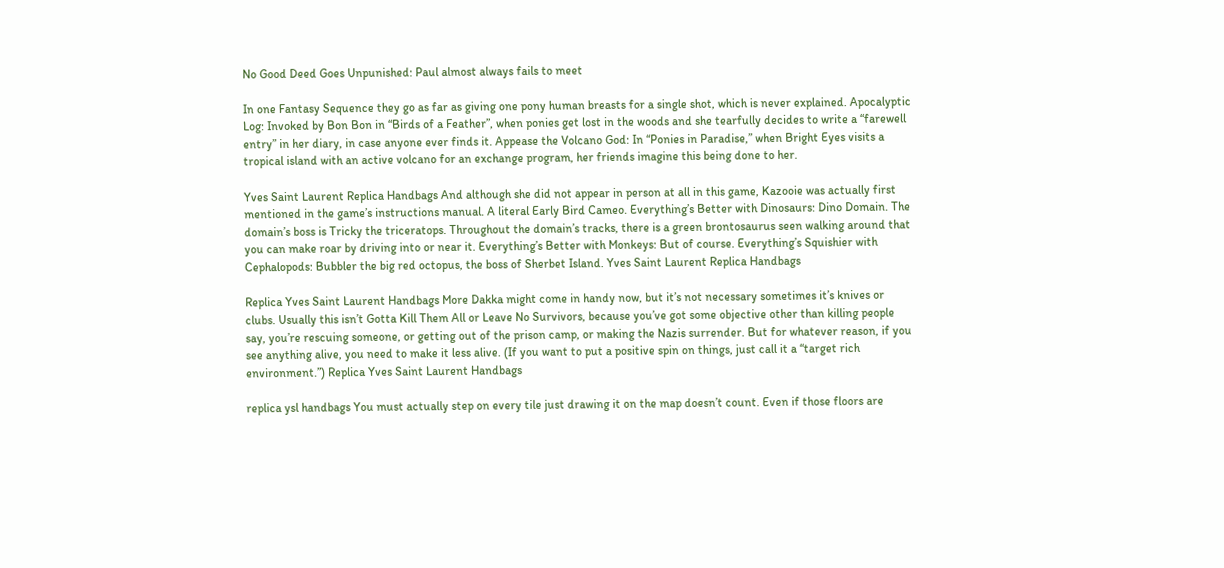No Good Deed Goes Unpunished: Paul almost always fails to meet

In one Fantasy Sequence they go as far as giving one pony human breasts for a single shot, which is never explained. Apocalyptic Log: Invoked by Bon Bon in “Birds of a Feather”, when ponies get lost in the woods and she tearfully decides to write a “farewell entry” in her diary, in case anyone ever finds it. Appease the Volcano God: In “Ponies in Paradise,” when Bright Eyes visits a tropical island with an active volcano for an exchange program, her friends imagine this being done to her.

Yves Saint Laurent Replica Handbags And although she did not appear in person at all in this game, Kazooie was actually first mentioned in the game’s instructions manual. A literal Early Bird Cameo. Everything’s Better with Dinosaurs: Dino Domain. The domain’s boss is Tricky the triceratops. Throughout the domain’s tracks, there is a green brontosaurus seen walking around that you can make roar by driving into or near it. Everything’s Better with Monkeys: But of course. Everything’s Squishier with Cephalopods: Bubbler the big red octopus, the boss of Sherbet Island. Yves Saint Laurent Replica Handbags

Replica Yves Saint Laurent Handbags More Dakka might come in handy now, but it’s not necessary sometimes it’s knives or clubs. Usually this isn’t Gotta Kill Them All or Leave No Survivors, because you’ve got some objective other than killing people say, you’re rescuing someone, or getting out of the prison camp, or making the Nazis surrender. But for whatever reason, if you see anything alive, you need to make it less alive. (If you want to put a positive spin on things, just call it a “target rich environment.”) Replica Yves Saint Laurent Handbags

replica ysl handbags You must actually step on every tile just drawing it on the map doesn’t count. Even if those floors are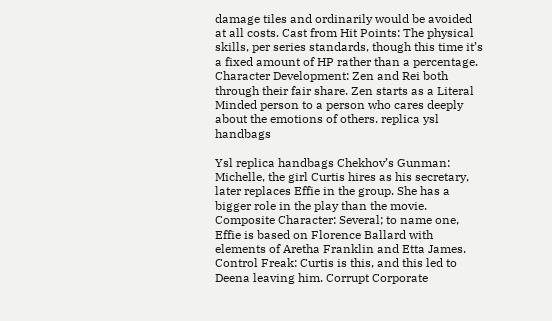damage tiles and ordinarily would be avoided at all costs. Cast from Hit Points: The physical skills, per series standards, though this time it’s a fixed amount of HP rather than a percentage. Character Development: Zen and Rei both through their fair share. Zen starts as a Literal Minded person to a person who cares deeply about the emotions of others. replica ysl handbags

Ysl replica handbags Chekhov’s Gunman: Michelle, the girl Curtis hires as his secretary, later replaces Effie in the group. She has a bigger role in the play than the movie. Composite Character: Several; to name one, Effie is based on Florence Ballard with elements of Aretha Franklin and Etta James. Control Freak: Curtis is this, and this led to Deena leaving him. Corrupt Corporate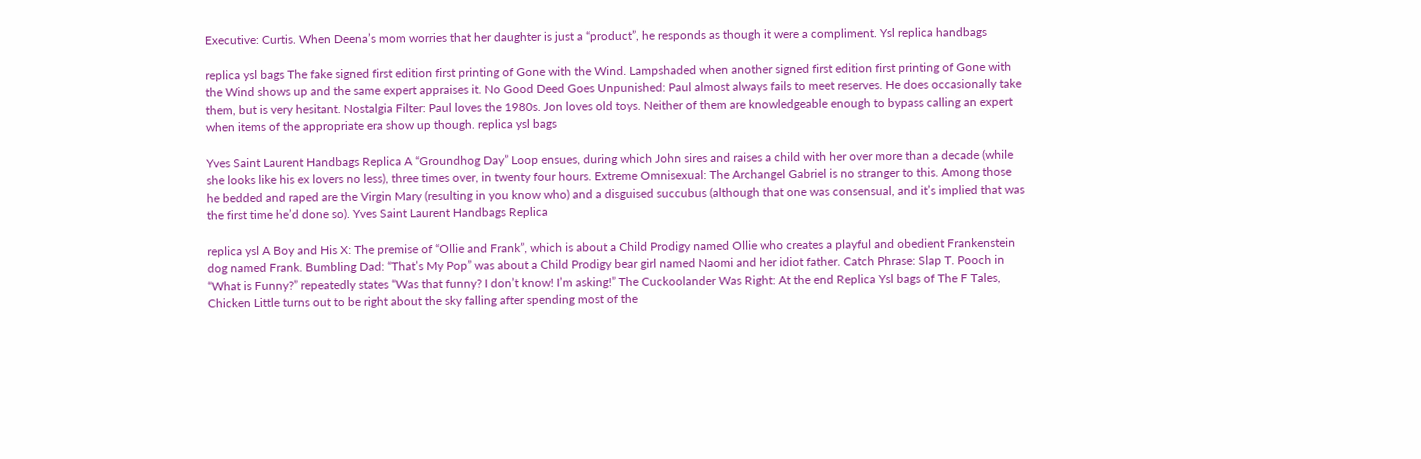Executive: Curtis. When Deena’s mom worries that her daughter is just a “product”, he responds as though it were a compliment. Ysl replica handbags

replica ysl bags The fake signed first edition first printing of Gone with the Wind. Lampshaded when another signed first edition first printing of Gone with the Wind shows up and the same expert appraises it. No Good Deed Goes Unpunished: Paul almost always fails to meet reserves. He does occasionally take them, but is very hesitant. Nostalgia Filter: Paul loves the 1980s. Jon loves old toys. Neither of them are knowledgeable enough to bypass calling an expert when items of the appropriate era show up though. replica ysl bags

Yves Saint Laurent Handbags Replica A “Groundhog Day” Loop ensues, during which John sires and raises a child with her over more than a decade (while she looks like his ex lovers no less), three times over, in twenty four hours. Extreme Omnisexual: The Archangel Gabriel is no stranger to this. Among those he bedded and raped are the Virgin Mary (resulting in you know who) and a disguised succubus (although that one was consensual, and it’s implied that was the first time he’d done so). Yves Saint Laurent Handbags Replica

replica ysl A Boy and His X: The premise of “Ollie and Frank”, which is about a Child Prodigy named Ollie who creates a playful and obedient Frankenstein dog named Frank. Bumbling Dad: “That’s My Pop” was about a Child Prodigy bear girl named Naomi and her idiot father. Catch Phrase: Slap T. Pooch in “What is Funny?” repeatedly states “Was that funny? I don’t know! I’m asking!” The Cuckoolander Was Right: At the end Replica Ysl bags of The F Tales, Chicken Little turns out to be right about the sky falling after spending most of the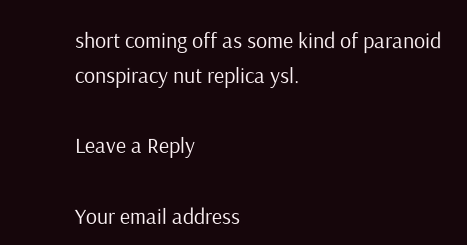short coming off as some kind of paranoid conspiracy nut replica ysl.

Leave a Reply

Your email address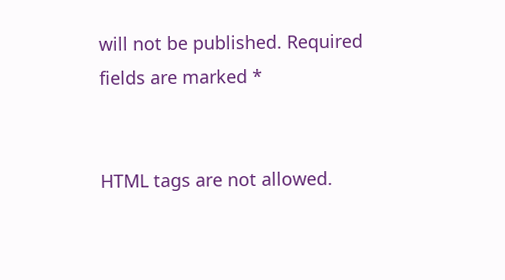will not be published. Required fields are marked *


HTML tags are not allowed.